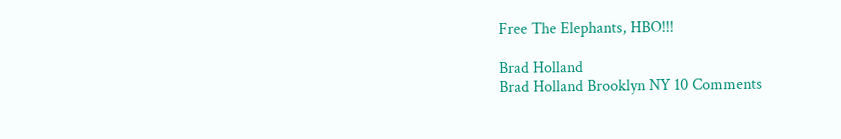Free The Elephants, HBO!!!

Brad Holland
Brad Holland Brooklyn NY 10 Comments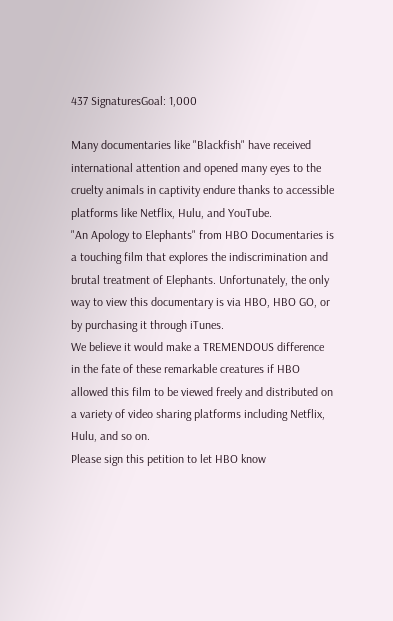437 SignaturesGoal: 1,000

Many documentaries like "Blackfish" have received international attention and opened many eyes to the cruelty animals in captivity endure thanks to accessible platforms like Netflix, Hulu, and YouTube.
"An Apology to Elephants" from HBO Documentaries is a touching film that explores the indiscrimination and brutal treatment of Elephants. Unfortunately, the only way to view this documentary is via HBO, HBO GO, or by purchasing it through iTunes.
We believe it would make a TREMENDOUS difference in the fate of these remarkable creatures if HBO allowed this film to be viewed freely and distributed on a variety of video sharing platforms including Netflix, Hulu, and so on.
Please sign this petition to let HBO know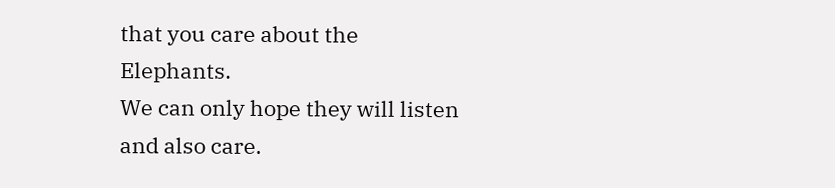that you care about the Elephants.
We can only hope they will listen and also care.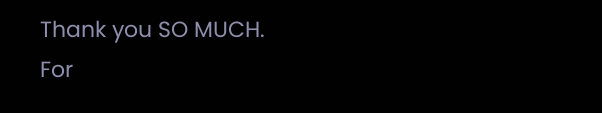Thank you SO MUCH.
For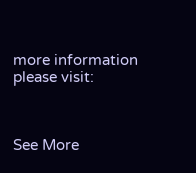more information please visit:



See More